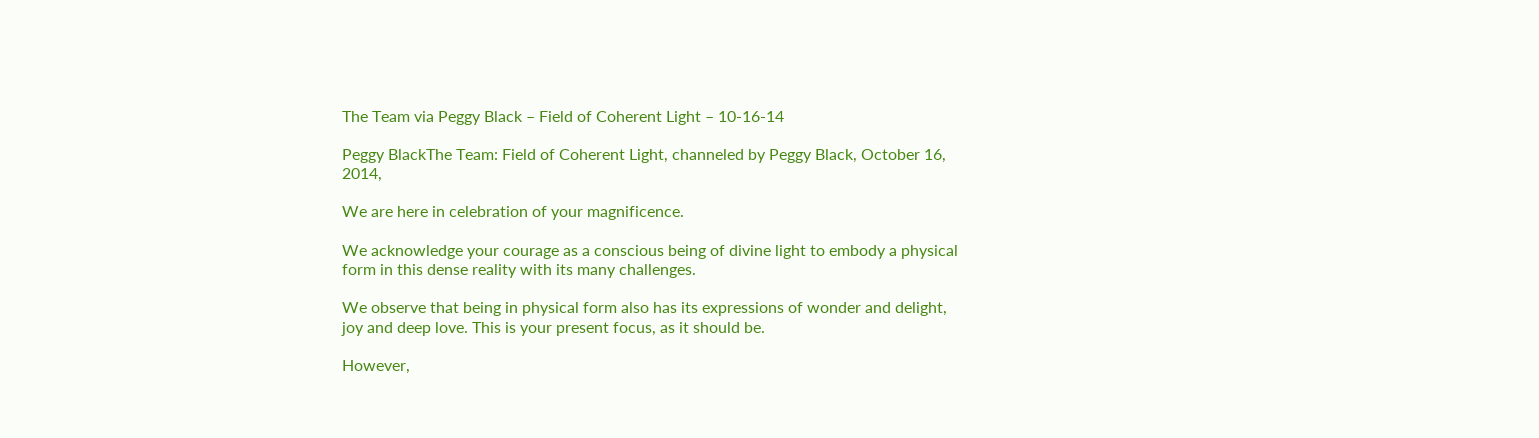The Team via Peggy Black – Field of Coherent Light – 10-16-14

Peggy BlackThe Team: Field of Coherent Light, channeled by Peggy Black, October 16, 2014,

We are here in celebration of your magnificence.

We acknowledge your courage as a conscious being of divine light to embody a physical form in this dense reality with its many challenges.

We observe that being in physical form also has its expressions of wonder and delight, joy and deep love. This is your present focus, as it should be.

However,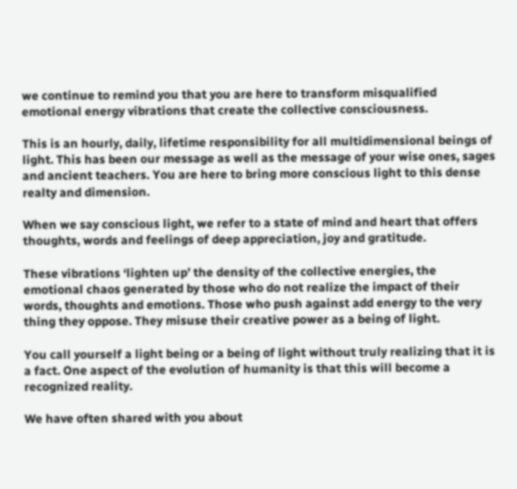we continue to remind you that you are here to transform misqualified emotional energy vibrations that create the collective consciousness.

This is an hourly, daily, lifetime responsibility for all multidimensional beings of light. This has been our message as well as the message of your wise ones, sages and ancient teachers. You are here to bring more conscious light to this dense realty and dimension.

When we say conscious light, we refer to a state of mind and heart that offers thoughts, words and feelings of deep appreciation, joy and gratitude.

These vibrations ‘lighten up’ the density of the collective energies, the emotional chaos generated by those who do not realize the impact of their words, thoughts and emotions. Those who push against add energy to the very thing they oppose. They misuse their creative power as a being of light.

You call yourself a light being or a being of light without truly realizing that it is a fact. One aspect of the evolution of humanity is that this will become a recognized reality.

We have often shared with you about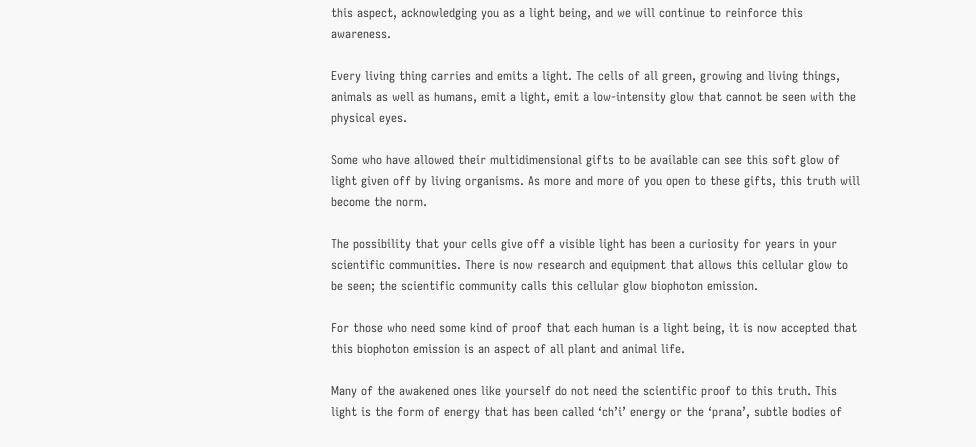this aspect, acknowledging you as a light being, and we will continue to reinforce this awareness.

Every living thing carries and emits a light. The cells of all green, growing and living things, animals as well as humans, emit a light, emit a low-intensity glow that cannot be seen with the physical eyes.

Some who have allowed their multidimensional gifts to be available can see this soft glow of light given off by living organisms. As more and more of you open to these gifts, this truth will become the norm.

The possibility that your cells give off a visible light has been a curiosity for years in your scientific communities. There is now research and equipment that allows this cellular glow to be seen; the scientific community calls this cellular glow biophoton emission.

For those who need some kind of proof that each human is a light being, it is now accepted that this biophoton emission is an aspect of all plant and animal life.

Many of the awakened ones like yourself do not need the scientific proof to this truth. This light is the form of energy that has been called ‘ch’i’ energy or the ‘prana’, subtle bodies of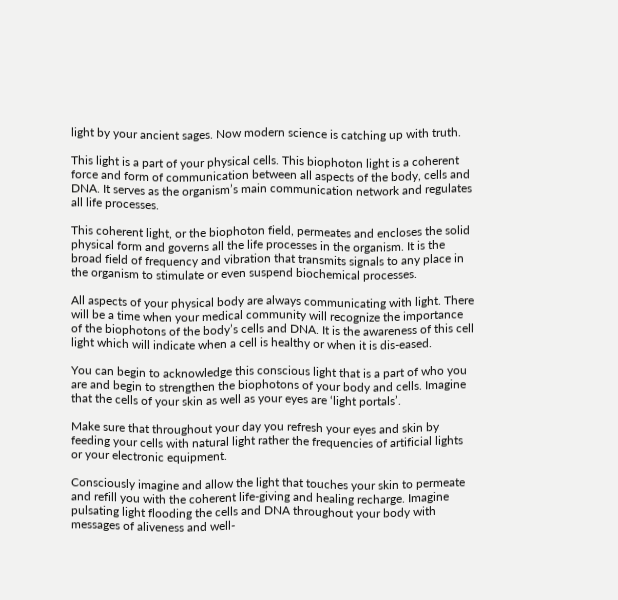light by your ancient sages. Now modern science is catching up with truth.

This light is a part of your physical cells. This biophoton light is a coherent force and form of communication between all aspects of the body, cells and DNA. It serves as the organism’s main communication network and regulates all life processes.

This coherent light, or the biophoton field, permeates and encloses the solid physical form and governs all the life processes in the organism. It is the broad field of frequency and vibration that transmits signals to any place in the organism to stimulate or even suspend biochemical processes.

All aspects of your physical body are always communicating with light. There will be a time when your medical community will recognize the importance of the biophotons of the body’s cells and DNA. It is the awareness of this cell light which will indicate when a cell is healthy or when it is dis-eased.

You can begin to acknowledge this conscious light that is a part of who you are and begin to strengthen the biophotons of your body and cells. Imagine that the cells of your skin as well as your eyes are ‘light portals’.

Make sure that throughout your day you refresh your eyes and skin by feeding your cells with natural light rather the frequencies of artificial lights or your electronic equipment.

Consciously imagine and allow the light that touches your skin to permeate and refill you with the coherent life-giving and healing recharge. Imagine pulsating light flooding the cells and DNA throughout your body with messages of aliveness and well-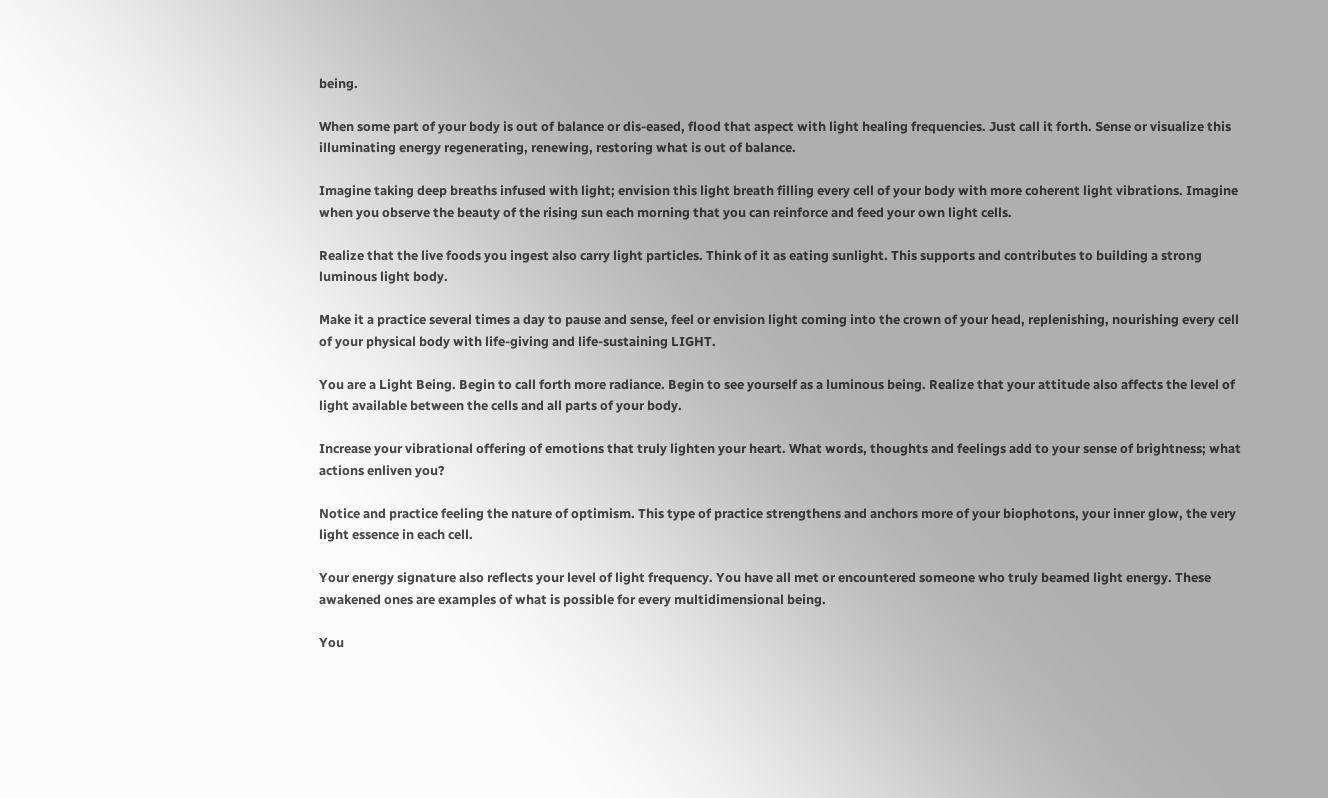being.

When some part of your body is out of balance or dis-eased, flood that aspect with light healing frequencies. Just call it forth. Sense or visualize this illuminating energy regenerating, renewing, restoring what is out of balance.

Imagine taking deep breaths infused with light; envision this light breath filling every cell of your body with more coherent light vibrations. Imagine when you observe the beauty of the rising sun each morning that you can reinforce and feed your own light cells.

Realize that the live foods you ingest also carry light particles. Think of it as eating sunlight. This supports and contributes to building a strong luminous light body.

Make it a practice several times a day to pause and sense, feel or envision light coming into the crown of your head, replenishing, nourishing every cell of your physical body with life-giving and life-sustaining LIGHT.

You are a Light Being. Begin to call forth more radiance. Begin to see yourself as a luminous being. Realize that your attitude also affects the level of light available between the cells and all parts of your body.

Increase your vibrational offering of emotions that truly lighten your heart. What words, thoughts and feelings add to your sense of brightness; what actions enliven you?

Notice and practice feeling the nature of optimism. This type of practice strengthens and anchors more of your biophotons, your inner glow, the very light essence in each cell.

Your energy signature also reflects your level of light frequency. You have all met or encountered someone who truly beamed light energy. These awakened ones are examples of what is possible for every multidimensional being.

You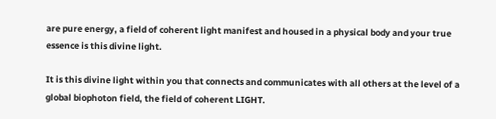are pure energy, a field of coherent light manifest and housed in a physical body and your true essence is this divine light.

It is this divine light within you that connects and communicates with all others at the level of a global biophoton field, the field of coherent LIGHT.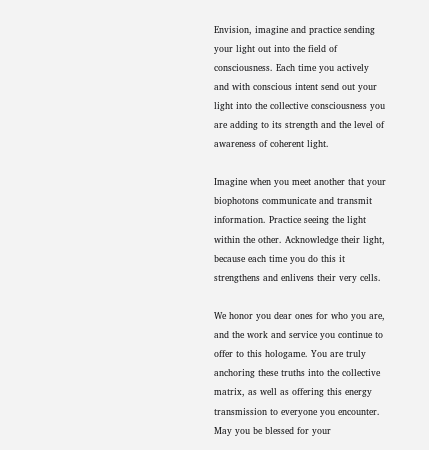Envision, imagine and practice sending your light out into the field of consciousness. Each time you actively and with conscious intent send out your light into the collective consciousness you are adding to its strength and the level of awareness of coherent light.

Imagine when you meet another that your biophotons communicate and transmit information. Practice seeing the light within the other. Acknowledge their light, because each time you do this it strengthens and enlivens their very cells.

We honor you dear ones for who you are, and the work and service you continue to offer to this hologame. You are truly anchoring these truths into the collective matrix, as well as offering this energy transmission to everyone you encounter. May you be blessed for your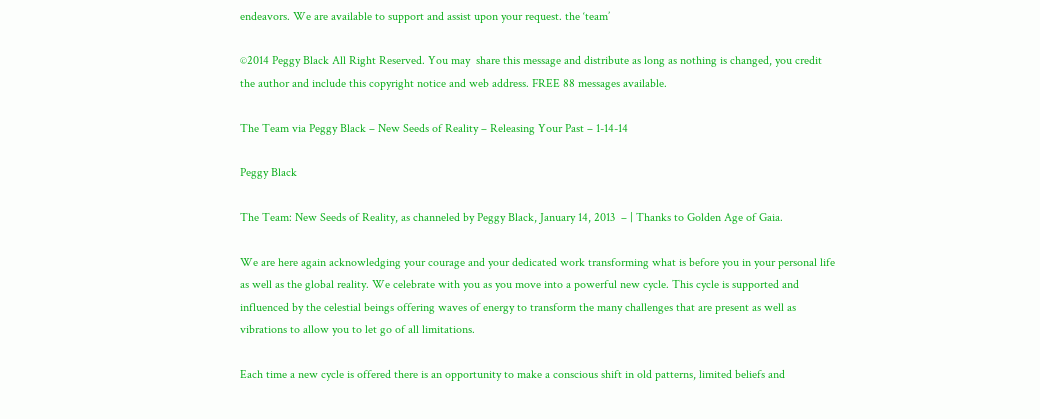endeavors. We are available to support and assist upon your request. the ‘team’

©2014 Peggy Black All Right Reserved. You may  share this message and distribute as long as nothing is changed, you credit the author and include this copyright notice and web address. FREE 88 messages available.

The Team via Peggy Black – New Seeds of Reality – Releasing Your Past – 1-14-14

Peggy Black

The Team: New Seeds of Reality, as channeled by Peggy Black, January 14, 2013  – | Thanks to Golden Age of Gaia.

We are here again acknowledging your courage and your dedicated work transforming what is before you in your personal life as well as the global reality. We celebrate with you as you move into a powerful new cycle. This cycle is supported and influenced by the celestial beings offering waves of energy to transform the many challenges that are present as well as vibrations to allow you to let go of all limitations.

Each time a new cycle is offered there is an opportunity to make a conscious shift in old patterns, limited beliefs and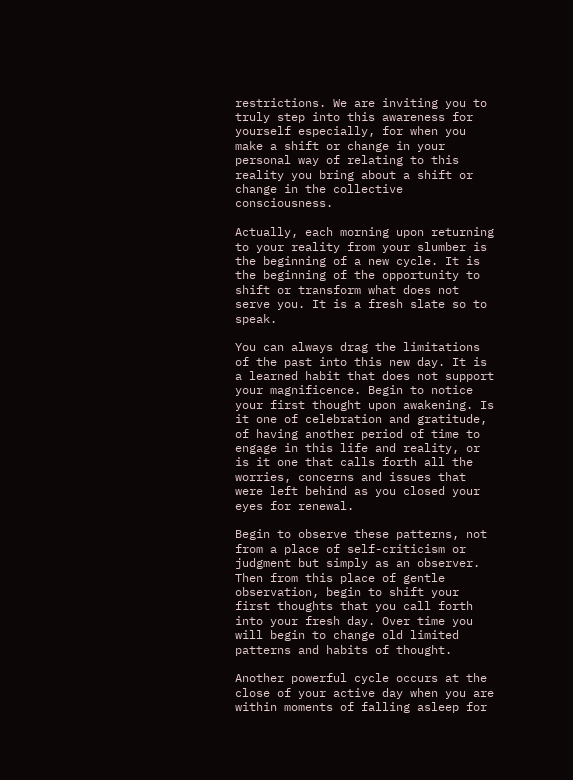restrictions. We are inviting you to truly step into this awareness for yourself especially, for when you make a shift or change in your personal way of relating to this reality you bring about a shift or change in the collective consciousness.

Actually, each morning upon returning to your reality from your slumber is the beginning of a new cycle. It is the beginning of the opportunity to shift or transform what does not serve you. It is a fresh slate so to speak.

You can always drag the limitations of the past into this new day. It is a learned habit that does not support your magnificence. Begin to notice your first thought upon awakening. Is it one of celebration and gratitude, of having another period of time to engage in this life and reality, or is it one that calls forth all the worries, concerns and issues that were left behind as you closed your eyes for renewal.

Begin to observe these patterns, not from a place of self-criticism or judgment but simply as an observer. Then from this place of gentle observation, begin to shift your first thoughts that you call forth into your fresh day. Over time you will begin to change old limited patterns and habits of thought.

Another powerful cycle occurs at the close of your active day when you are within moments of falling asleep for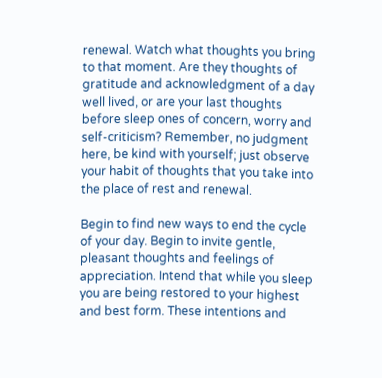renewal. Watch what thoughts you bring to that moment. Are they thoughts of gratitude and acknowledgment of a day well lived, or are your last thoughts before sleep ones of concern, worry and self-criticism? Remember, no judgment here, be kind with yourself; just observe your habit of thoughts that you take into the place of rest and renewal.

Begin to find new ways to end the cycle of your day. Begin to invite gentle, pleasant thoughts and feelings of appreciation. Intend that while you sleep you are being restored to your highest and best form. These intentions and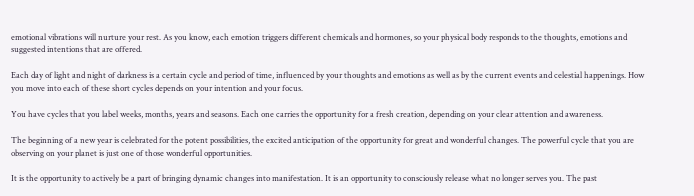emotional vibrations will nurture your rest. As you know, each emotion triggers different chemicals and hormones, so your physical body responds to the thoughts, emotions and suggested intentions that are offered.

Each day of light and night of darkness is a certain cycle and period of time, influenced by your thoughts and emotions as well as by the current events and celestial happenings. How you move into each of these short cycles depends on your intention and your focus.

You have cycles that you label weeks, months, years and seasons. Each one carries the opportunity for a fresh creation, depending on your clear attention and awareness.

The beginning of a new year is celebrated for the potent possibilities, the excited anticipation of the opportunity for great and wonderful changes. The powerful cycle that you are observing on your planet is just one of those wonderful opportunities.

It is the opportunity to actively be a part of bringing dynamic changes into manifestation. It is an opportunity to consciously release what no longer serves you. The past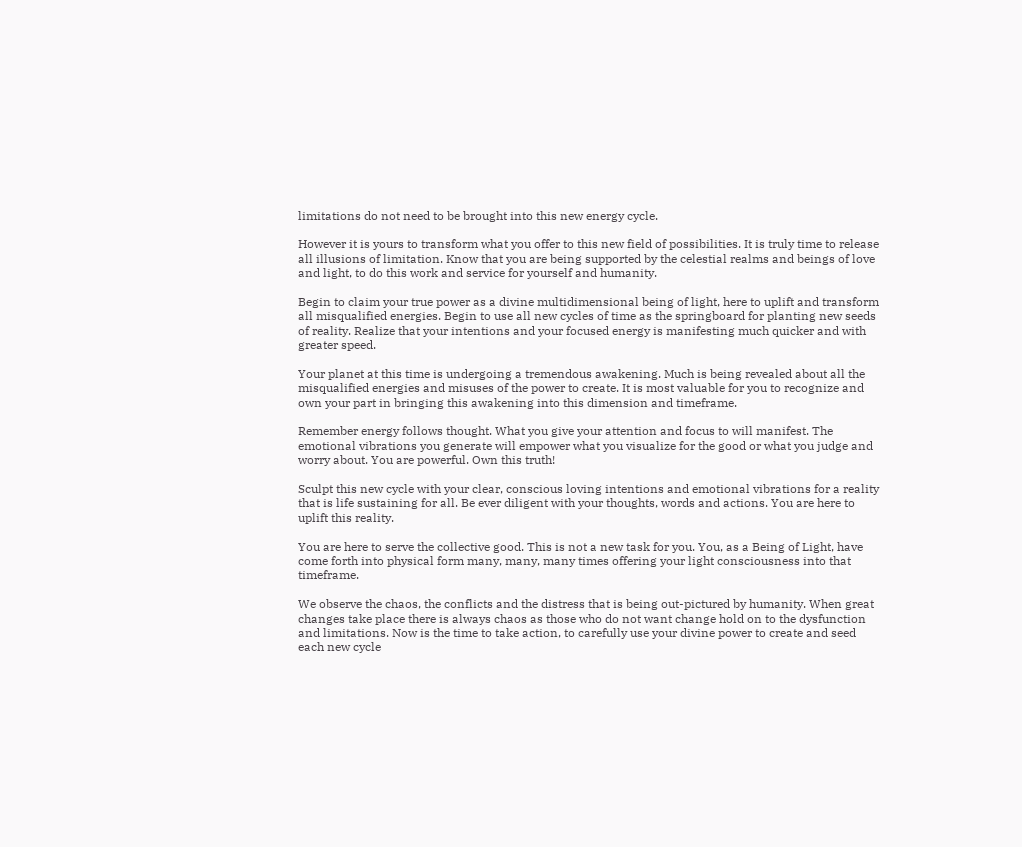limitations do not need to be brought into this new energy cycle.

However it is yours to transform what you offer to this new field of possibilities. It is truly time to release all illusions of limitation. Know that you are being supported by the celestial realms and beings of love and light, to do this work and service for yourself and humanity.

Begin to claim your true power as a divine multidimensional being of light, here to uplift and transform all misqualified energies. Begin to use all new cycles of time as the springboard for planting new seeds of reality. Realize that your intentions and your focused energy is manifesting much quicker and with greater speed.

Your planet at this time is undergoing a tremendous awakening. Much is being revealed about all the misqualified energies and misuses of the power to create. It is most valuable for you to recognize and own your part in bringing this awakening into this dimension and timeframe.

Remember energy follows thought. What you give your attention and focus to will manifest. The emotional vibrations you generate will empower what you visualize for the good or what you judge and worry about. You are powerful. Own this truth!

Sculpt this new cycle with your clear, conscious loving intentions and emotional vibrations for a reality that is life sustaining for all. Be ever diligent with your thoughts, words and actions. You are here to uplift this reality.

You are here to serve the collective good. This is not a new task for you. You, as a Being of Light, have come forth into physical form many, many, many times offering your light consciousness into that timeframe.

We observe the chaos, the conflicts and the distress that is being out-pictured by humanity. When great changes take place there is always chaos as those who do not want change hold on to the dysfunction and limitations. Now is the time to take action, to carefully use your divine power to create and seed each new cycle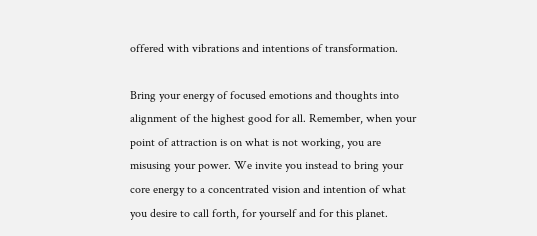offered with vibrations and intentions of transformation.

Bring your energy of focused emotions and thoughts into alignment of the highest good for all. Remember, when your point of attraction is on what is not working, you are misusing your power. We invite you instead to bring your core energy to a concentrated vision and intention of what you desire to call forth, for yourself and for this planet.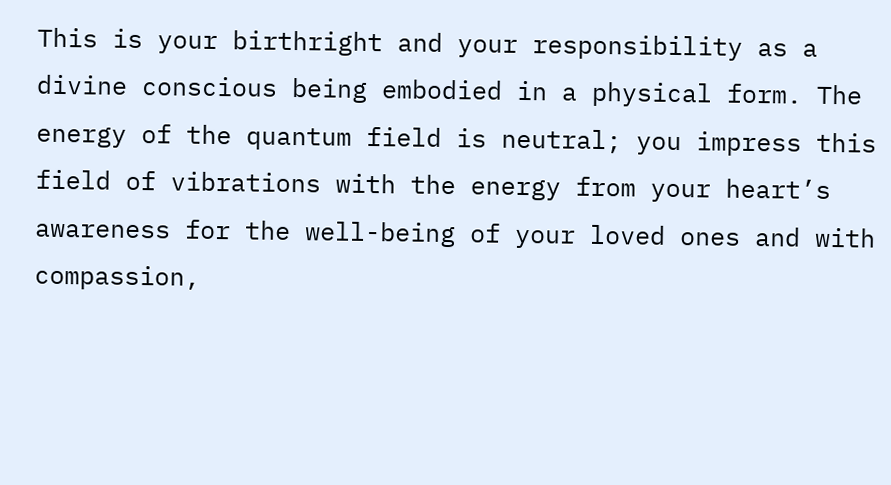This is your birthright and your responsibility as a divine conscious being embodied in a physical form. The energy of the quantum field is neutral; you impress this field of vibrations with the energy from your heart’s awareness for the well-being of your loved ones and with compassion,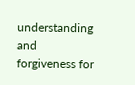understanding and forgiveness for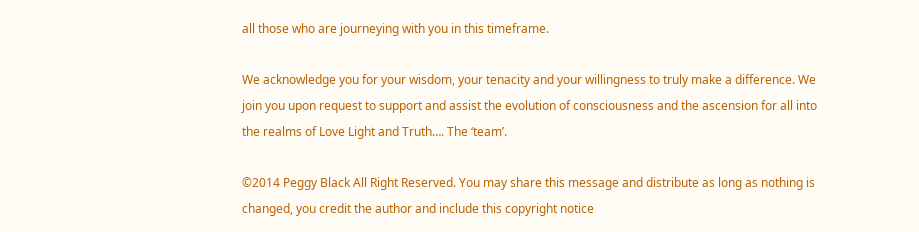all those who are journeying with you in this timeframe.

We acknowledge you for your wisdom, your tenacity and your willingness to truly make a difference. We join you upon request to support and assist the evolution of consciousness and the ascension for all into the realms of Love Light and Truth…. The ‘team’.

©2014 Peggy Black All Right Reserved. You may share this message and distribute as long as nothing is changed, you credit the author and include this copyright notice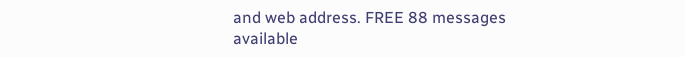and web address. FREE 88 messages available